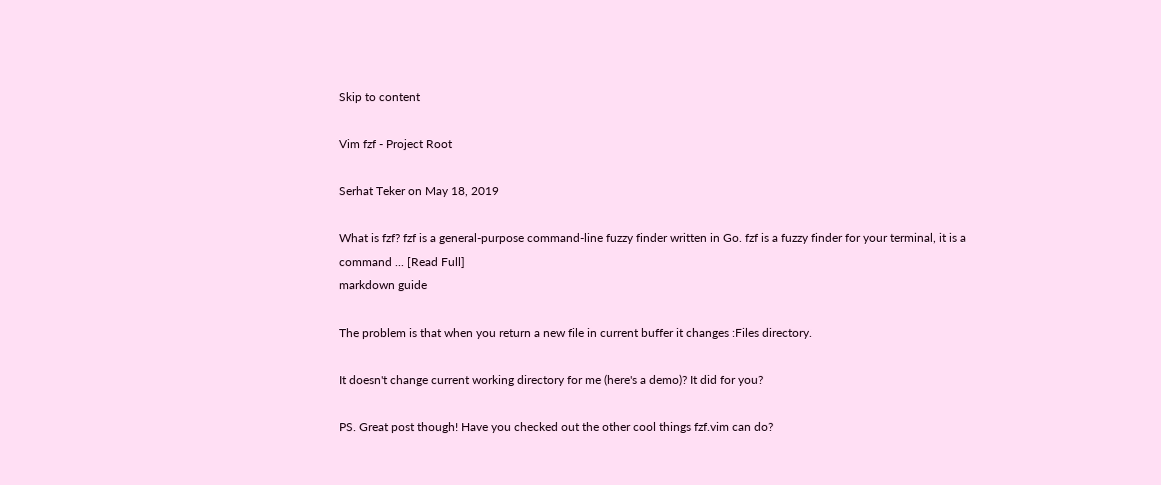Skip to content

Vim fzf - Project Root

Serhat Teker on May 18, 2019

What is fzf? fzf is a general-purpose command-line fuzzy finder written in Go. fzf is a fuzzy finder for your terminal, it is a command ... [Read Full]
markdown guide

The problem is that when you return a new file in current buffer it changes :Files directory.

It doesn't change current working directory for me (here's a demo)? It did for you?

PS. Great post though! Have you checked out the other cool things fzf.vim can do?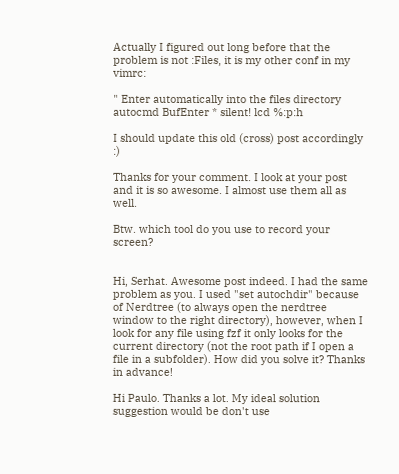Actually I figured out long before that the problem is not :Files, it is my other conf in my vimrc:

" Enter automatically into the files directory
autocmd BufEnter * silent! lcd %:p:h

I should update this old (cross) post accordingly :)

Thanks for your comment. I look at your post and it is so awesome. I almost use them all as well.

Btw. which tool do you use to record your screen?


Hi, Serhat. Awesome post indeed. I had the same problem as you. I used "set autochdir" because of Nerdtree (to always open the nerdtree window to the right directory), however, when I look for any file using fzf it only looks for the current directory (not the root path if I open a file in a subfolder). How did you solve it? Thanks in advance!

Hi Paulo. Thanks a lot. My ideal solution suggestion would be don't use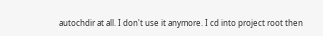autochdir at all. I don't use it anymore. I cd into project root then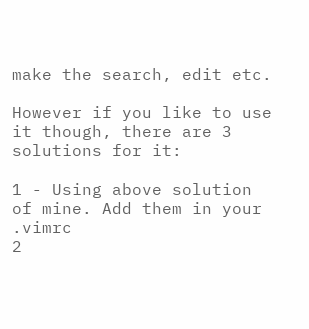make the search, edit etc.

However if you like to use it though, there are 3 solutions for it:

1 - Using above solution of mine. Add them in your .vimrc
2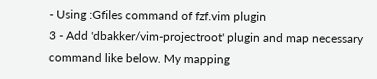- Using :Gfiles command of fzf.vim plugin
3 - Add 'dbakker/vim-projectroot' plugin and map necessary command like below. My mapping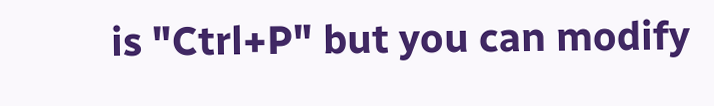is "Ctrl+P" but you can modify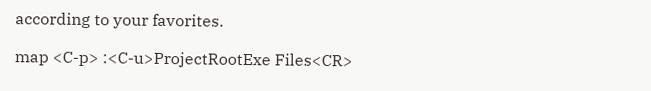according to your favorites.

map <C-p> :<C-u>ProjectRootExe Files<CR>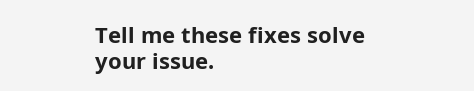Tell me these fixes solve your issue.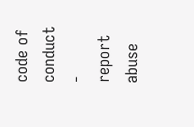code of conduct - report abuse